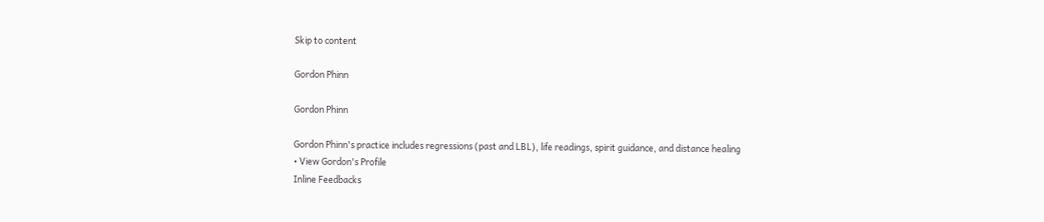Skip to content

Gordon Phinn

Gordon Phinn

Gordon Phinn's practice includes regressions (past and LBL), life readings, spirit guidance, and distance healing
• View Gordon's Profile
Inline Feedbacks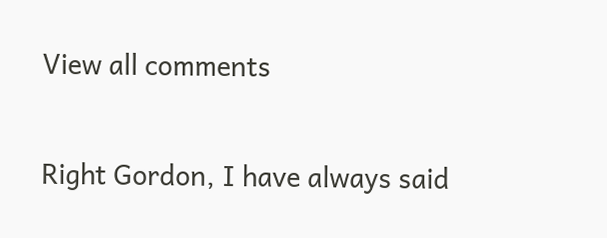View all comments

Right Gordon, I have always said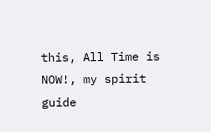this, All Time is NOW!, my spirit guide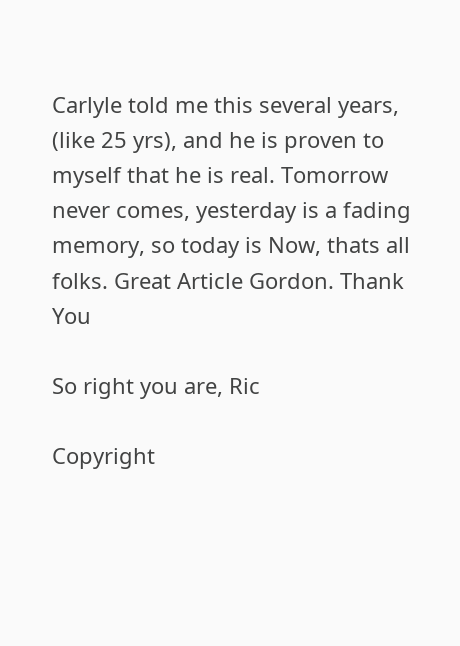Carlyle told me this several years, (like 25 yrs), and he is proven to myself that he is real. Tomorrow never comes, yesterday is a fading memory, so today is Now, thats all folks. Great Article Gordon. Thank You

So right you are, Ric

Copyright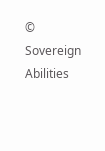© Sovereign Abilities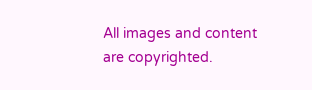All images and content are copyrighted.